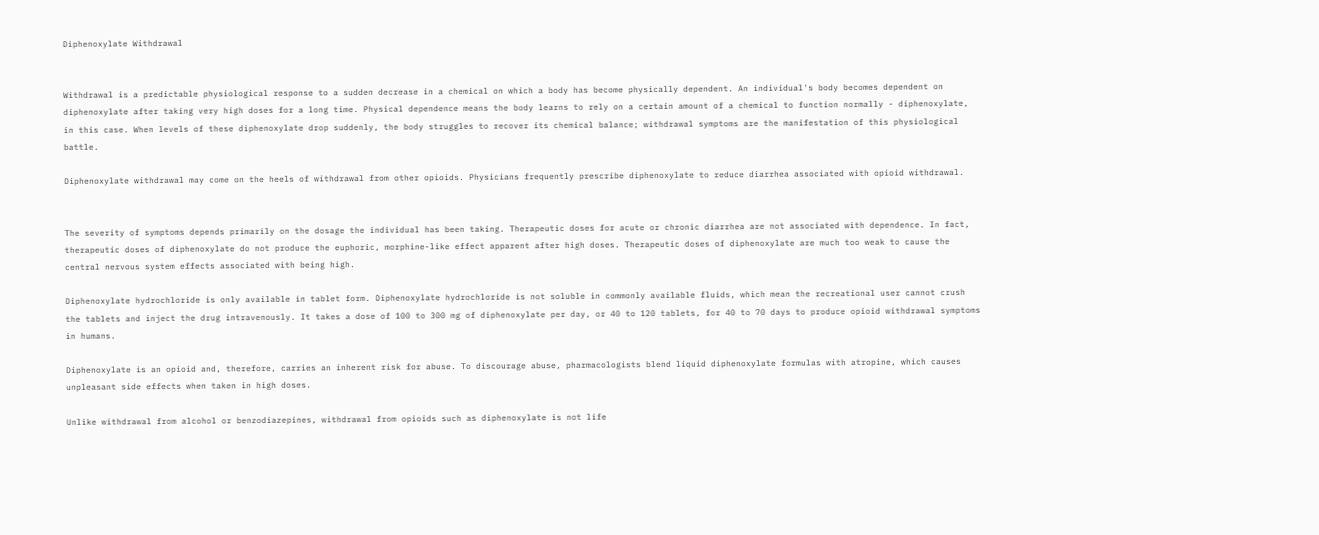Diphenoxylate Withdrawal


Withdrawal is a predictable physiological response to a sudden decrease in a chemical on which a body has become physically dependent. An individual's body becomes dependent on diphenoxylate after taking very high doses for a long time. Physical dependence means the body learns to rely on a certain amount of a chemical to function normally - diphenoxylate, in this case. When levels of these diphenoxylate drop suddenly, the body struggles to recover its chemical balance; withdrawal symptoms are the manifestation of this physiological battle.

Diphenoxylate withdrawal may come on the heels of withdrawal from other opioids. Physicians frequently prescribe diphenoxylate to reduce diarrhea associated with opioid withdrawal.


The severity of symptoms depends primarily on the dosage the individual has been taking. Therapeutic doses for acute or chronic diarrhea are not associated with dependence. In fact, therapeutic doses of diphenoxylate do not produce the euphoric, morphine-like effect apparent after high doses. Therapeutic doses of diphenoxylate are much too weak to cause the central nervous system effects associated with being high.

Diphenoxylate hydrochloride is only available in tablet form. Diphenoxylate hydrochloride is not soluble in commonly available fluids, which mean the recreational user cannot crush the tablets and inject the drug intravenously. It takes a dose of 100 to 300 mg of diphenoxylate per day, or 40 to 120 tablets, for 40 to 70 days to produce opioid withdrawal symptoms in humans.

Diphenoxylate is an opioid and, therefore, carries an inherent risk for abuse. To discourage abuse, pharmacologists blend liquid diphenoxylate formulas with atropine, which causes unpleasant side effects when taken in high doses.

Unlike withdrawal from alcohol or benzodiazepines, withdrawal from opioids such as diphenoxylate is not life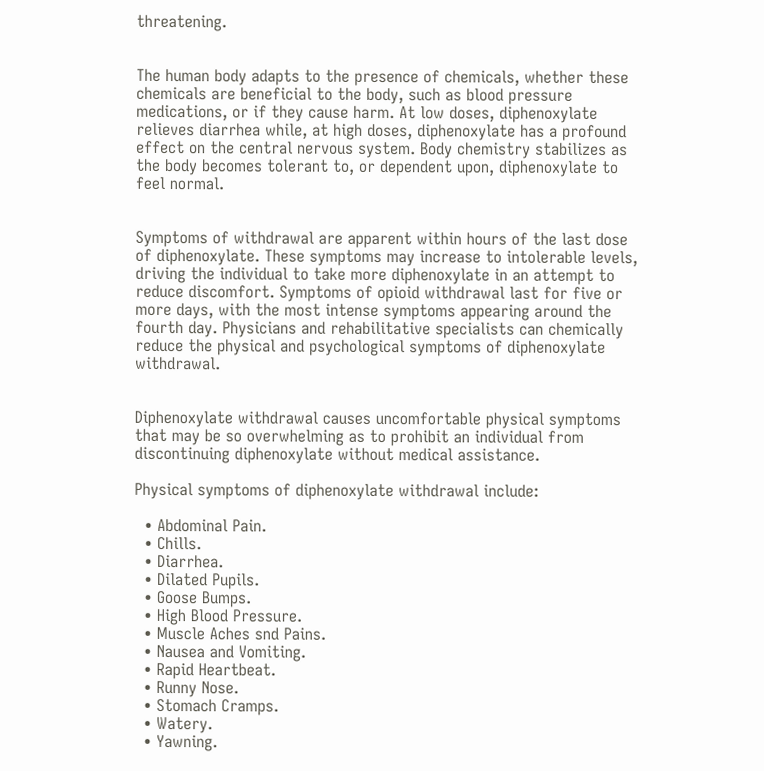threatening.


The human body adapts to the presence of chemicals, whether these chemicals are beneficial to the body, such as blood pressure medications, or if they cause harm. At low doses, diphenoxylate relieves diarrhea while, at high doses, diphenoxylate has a profound effect on the central nervous system. Body chemistry stabilizes as the body becomes tolerant to, or dependent upon, diphenoxylate to feel normal.


Symptoms of withdrawal are apparent within hours of the last dose of diphenoxylate. These symptoms may increase to intolerable levels, driving the individual to take more diphenoxylate in an attempt to reduce discomfort. Symptoms of opioid withdrawal last for five or more days, with the most intense symptoms appearing around the fourth day. Physicians and rehabilitative specialists can chemically reduce the physical and psychological symptoms of diphenoxylate withdrawal.


Diphenoxylate withdrawal causes uncomfortable physical symptoms that may be so overwhelming as to prohibit an individual from discontinuing diphenoxylate without medical assistance.

Physical symptoms of diphenoxylate withdrawal include:

  • Abdominal Pain.
  • Chills.
  • Diarrhea.
  • Dilated Pupils.
  • Goose Bumps.
  • High Blood Pressure.
  • Muscle Aches snd Pains.
  • Nausea and Vomiting.
  • Rapid Heartbeat.
  • Runny Nose.
  • Stomach Cramps.
  • Watery.
  • Yawning.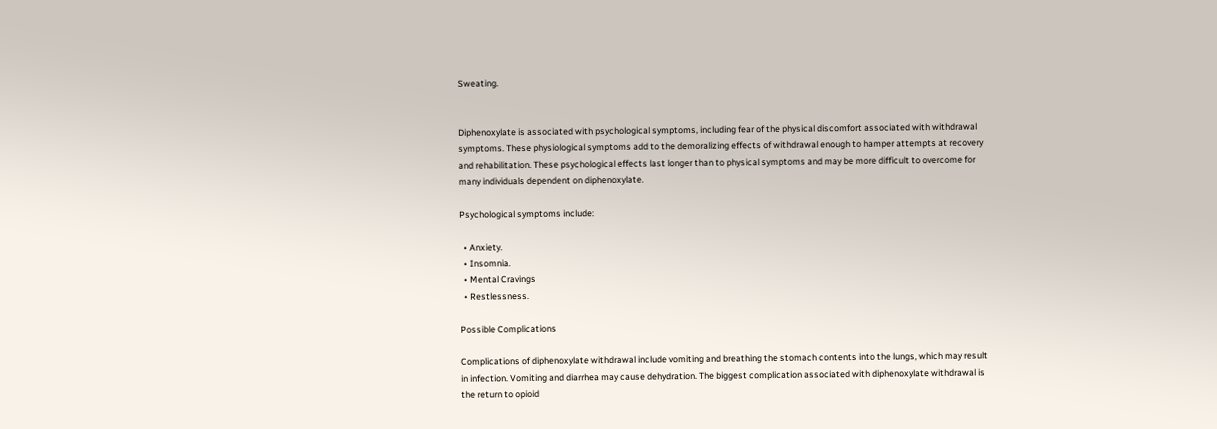Sweating.


Diphenoxylate is associated with psychological symptoms, including fear of the physical discomfort associated with withdrawal symptoms. These physiological symptoms add to the demoralizing effects of withdrawal enough to hamper attempts at recovery and rehabilitation. These psychological effects last longer than to physical symptoms and may be more difficult to overcome for many individuals dependent on diphenoxylate.

Psychological symptoms include:

  • Anxiety.
  • Insomnia.
  • Mental Cravings
  • Restlessness.

Possible Complications

Complications of diphenoxylate withdrawal include vomiting and breathing the stomach contents into the lungs, which may result in infection. Vomiting and diarrhea may cause dehydration. The biggest complication associated with diphenoxylate withdrawal is the return to opioid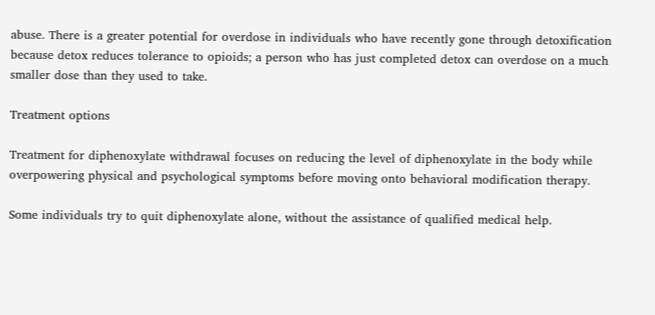abuse. There is a greater potential for overdose in individuals who have recently gone through detoxification because detox reduces tolerance to opioids; a person who has just completed detox can overdose on a much smaller dose than they used to take.

Treatment options

Treatment for diphenoxylate withdrawal focuses on reducing the level of diphenoxylate in the body while overpowering physical and psychological symptoms before moving onto behavioral modification therapy.

Some individuals try to quit diphenoxylate alone, without the assistance of qualified medical help.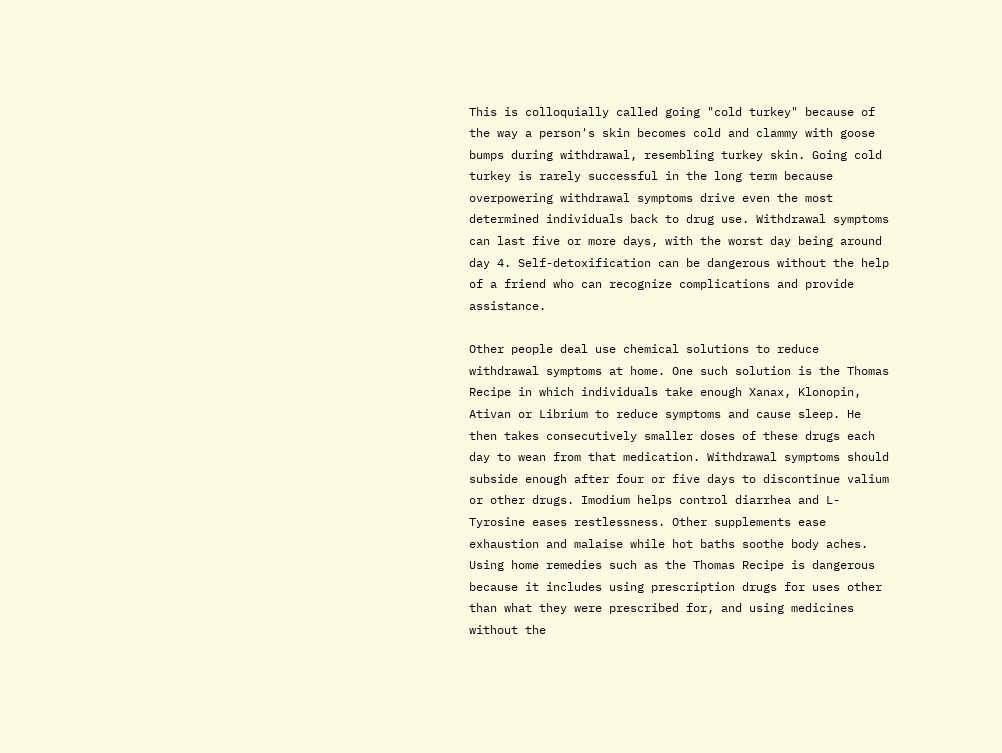This is colloquially called going "cold turkey" because of the way a person's skin becomes cold and clammy with goose bumps during withdrawal, resembling turkey skin. Going cold turkey is rarely successful in the long term because overpowering withdrawal symptoms drive even the most determined individuals back to drug use. Withdrawal symptoms can last five or more days, with the worst day being around day 4. Self-detoxification can be dangerous without the help of a friend who can recognize complications and provide assistance.

Other people deal use chemical solutions to reduce withdrawal symptoms at home. One such solution is the Thomas Recipe in which individuals take enough Xanax, Klonopin, Ativan or Librium to reduce symptoms and cause sleep. He then takes consecutively smaller doses of these drugs each day to wean from that medication. Withdrawal symptoms should subside enough after four or five days to discontinue valium or other drugs. Imodium helps control diarrhea and L-Tyrosine eases restlessness. Other supplements ease exhaustion and malaise while hot baths soothe body aches. Using home remedies such as the Thomas Recipe is dangerous because it includes using prescription drugs for uses other than what they were prescribed for, and using medicines without the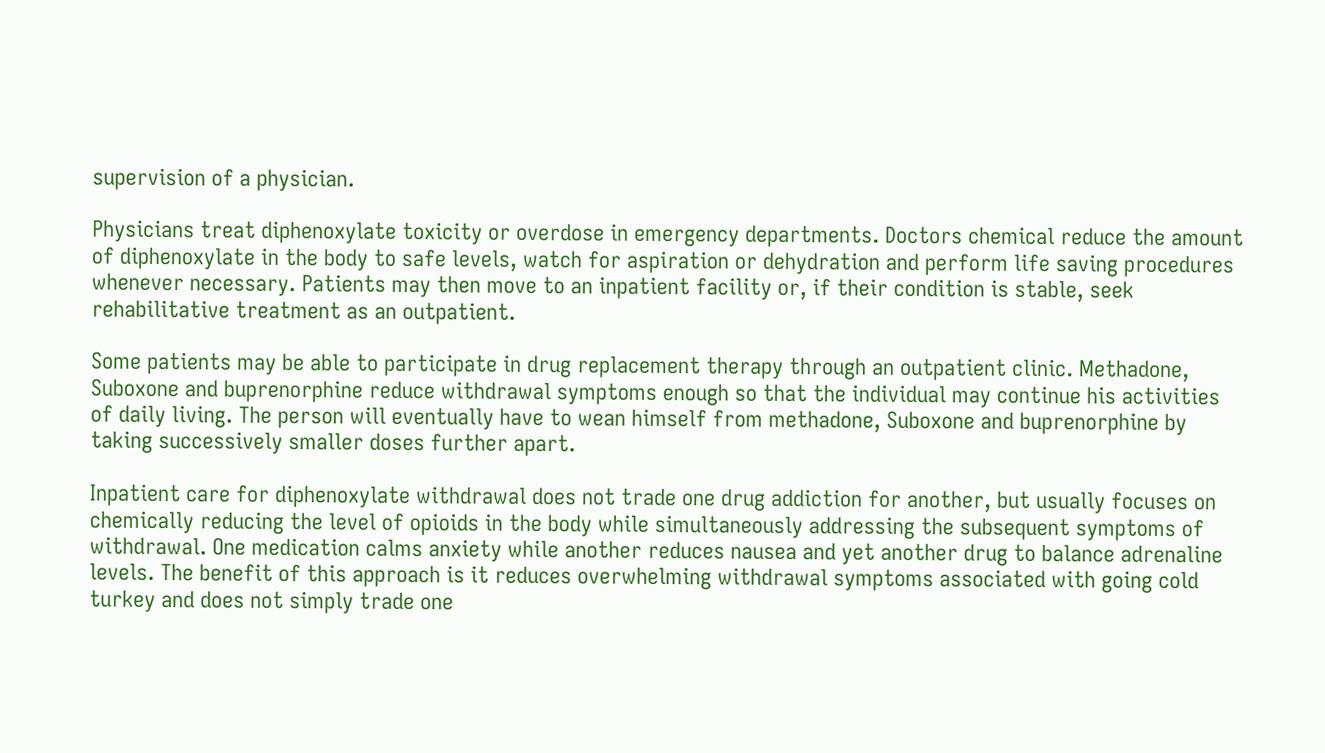supervision of a physician.

Physicians treat diphenoxylate toxicity or overdose in emergency departments. Doctors chemical reduce the amount of diphenoxylate in the body to safe levels, watch for aspiration or dehydration and perform life saving procedures whenever necessary. Patients may then move to an inpatient facility or, if their condition is stable, seek rehabilitative treatment as an outpatient.

Some patients may be able to participate in drug replacement therapy through an outpatient clinic. Methadone, Suboxone and buprenorphine reduce withdrawal symptoms enough so that the individual may continue his activities of daily living. The person will eventually have to wean himself from methadone, Suboxone and buprenorphine by taking successively smaller doses further apart.

Inpatient care for diphenoxylate withdrawal does not trade one drug addiction for another, but usually focuses on chemically reducing the level of opioids in the body while simultaneously addressing the subsequent symptoms of withdrawal. One medication calms anxiety while another reduces nausea and yet another drug to balance adrenaline levels. The benefit of this approach is it reduces overwhelming withdrawal symptoms associated with going cold turkey and does not simply trade one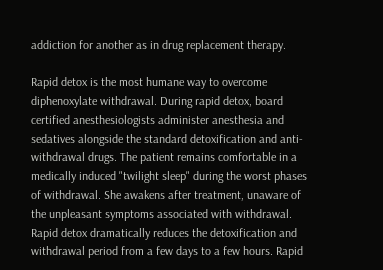addiction for another as in drug replacement therapy.

Rapid detox is the most humane way to overcome diphenoxylate withdrawal. During rapid detox, board certified anesthesiologists administer anesthesia and sedatives alongside the standard detoxification and anti-withdrawal drugs. The patient remains comfortable in a medically induced "twilight sleep" during the worst phases of withdrawal. She awakens after treatment, unaware of the unpleasant symptoms associated with withdrawal. Rapid detox dramatically reduces the detoxification and withdrawal period from a few days to a few hours. Rapid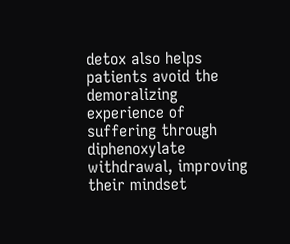detox also helps patients avoid the demoralizing experience of suffering through diphenoxylate withdrawal, improving their mindset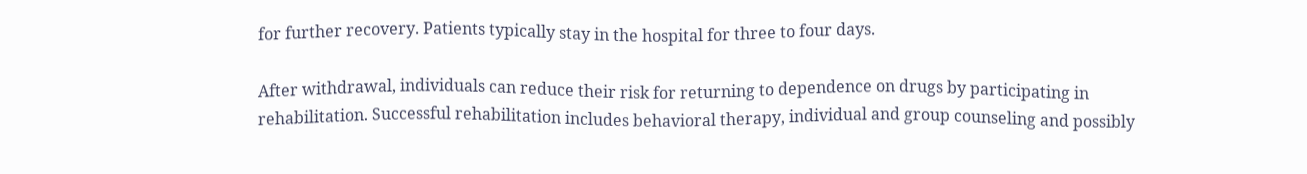for further recovery. Patients typically stay in the hospital for three to four days.

After withdrawal, individuals can reduce their risk for returning to dependence on drugs by participating in rehabilitation. Successful rehabilitation includes behavioral therapy, individual and group counseling and possibly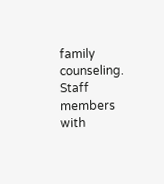family counseling. Staff members with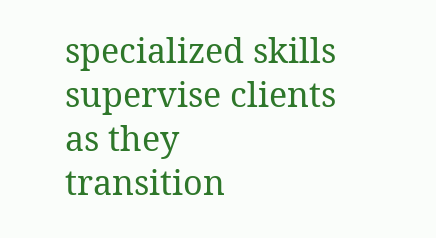specialized skills supervise clients as they transition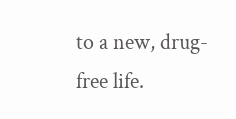to a new, drug-free life.